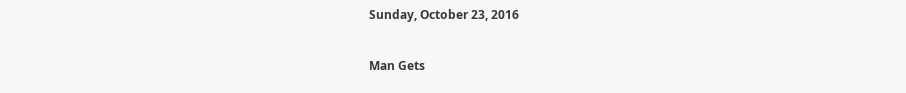Sunday, October 23, 2016

Man Gets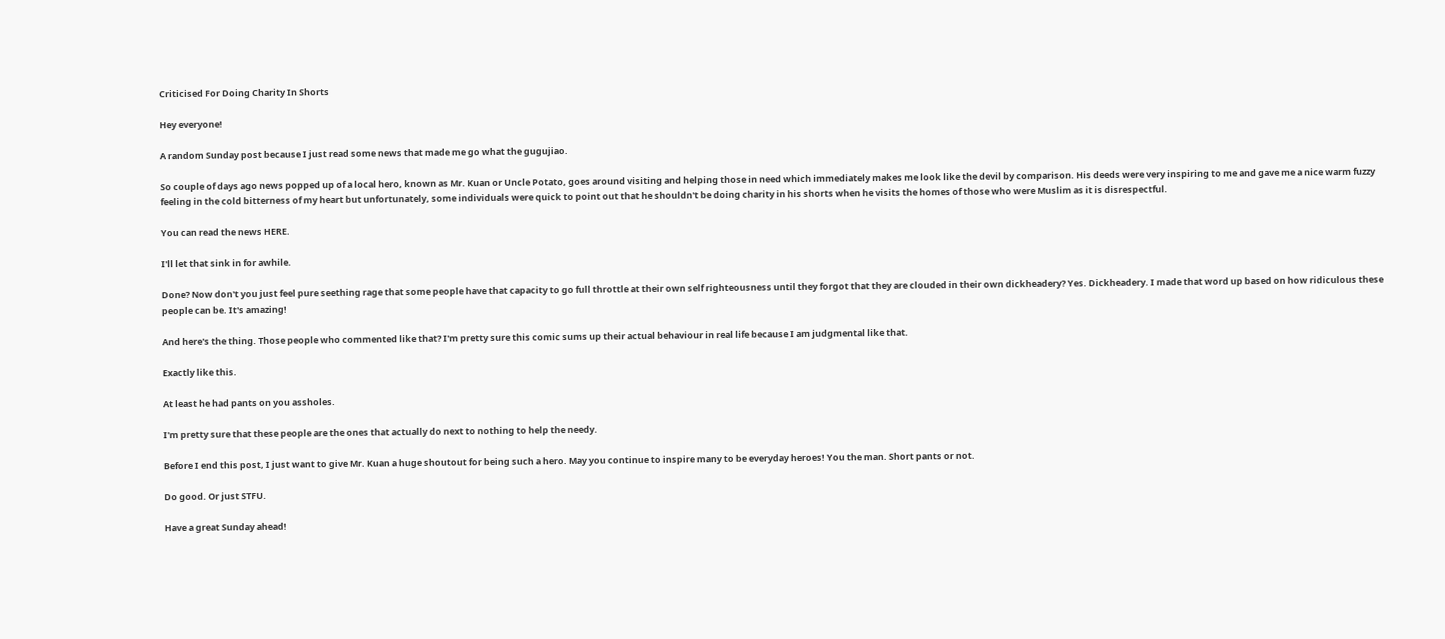Criticised For Doing Charity In Shorts

Hey everyone!

A random Sunday post because I just read some news that made me go what the gugujiao.

So couple of days ago news popped up of a local hero, known as Mr. Kuan or Uncle Potato, goes around visiting and helping those in need which immediately makes me look like the devil by comparison. His deeds were very inspiring to me and gave me a nice warm fuzzy feeling in the cold bitterness of my heart but unfortunately, some individuals were quick to point out that he shouldn't be doing charity in his shorts when he visits the homes of those who were Muslim as it is disrespectful.

You can read the news HERE.

I'll let that sink in for awhile.

Done? Now don't you just feel pure seething rage that some people have that capacity to go full throttle at their own self righteousness until they forgot that they are clouded in their own dickheadery? Yes. Dickheadery. I made that word up based on how ridiculous these people can be. It's amazing!

And here's the thing. Those people who commented like that? I'm pretty sure this comic sums up their actual behaviour in real life because I am judgmental like that.

Exactly like this.

At least he had pants on you assholes.

I'm pretty sure that these people are the ones that actually do next to nothing to help the needy.

Before I end this post, I just want to give Mr. Kuan a huge shoutout for being such a hero. May you continue to inspire many to be everyday heroes! You the man. Short pants or not.

Do good. Or just STFU.

Have a great Sunday ahead!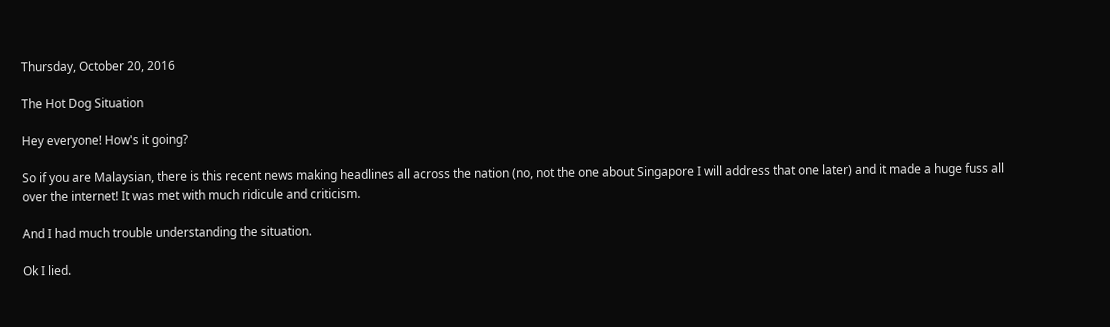Thursday, October 20, 2016

The Hot Dog Situation

Hey everyone! How's it going?

So if you are Malaysian, there is this recent news making headlines all across the nation (no, not the one about Singapore I will address that one later) and it made a huge fuss all over the internet! It was met with much ridicule and criticism.

And I had much trouble understanding the situation.

Ok I lied.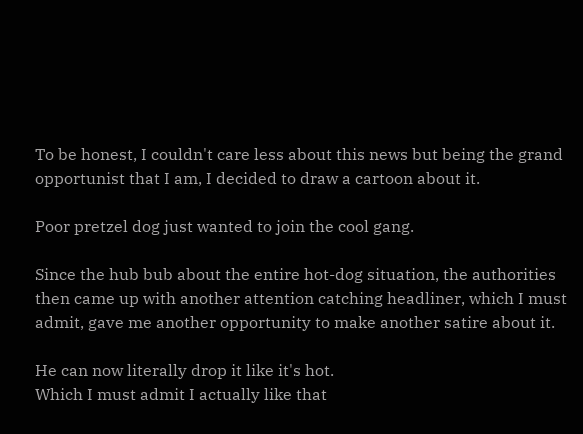To be honest, I couldn't care less about this news but being the grand opportunist that I am, I decided to draw a cartoon about it.

Poor pretzel dog just wanted to join the cool gang.

Since the hub bub about the entire hot-dog situation, the authorities then came up with another attention catching headliner, which I must admit, gave me another opportunity to make another satire about it.

He can now literally drop it like it's hot.
Which I must admit I actually like that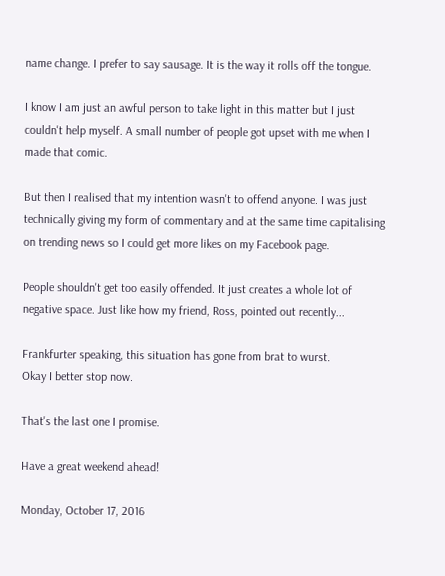name change. I prefer to say sausage. It is the way it rolls off the tongue.

I know I am just an awful person to take light in this matter but I just couldn't help myself. A small number of people got upset with me when I made that comic.

But then I realised that my intention wasn't to offend anyone. I was just technically giving my form of commentary and at the same time capitalising on trending news so I could get more likes on my Facebook page.

People shouldn't get too easily offended. It just creates a whole lot of negative space. Just like how my friend, Ross, pointed out recently...

Frankfurter speaking, this situation has gone from brat to wurst.
Okay I better stop now.

That's the last one I promise.

Have a great weekend ahead!

Monday, October 17, 2016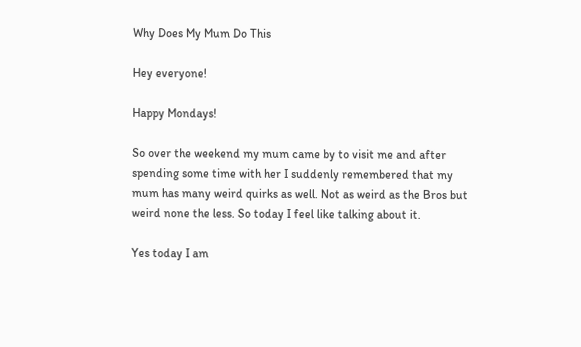Why Does My Mum Do This

Hey everyone!

Happy Mondays!

So over the weekend my mum came by to visit me and after spending some time with her I suddenly remembered that my mum has many weird quirks as well. Not as weird as the Bros but weird none the less. So today I feel like talking about it.

Yes today I am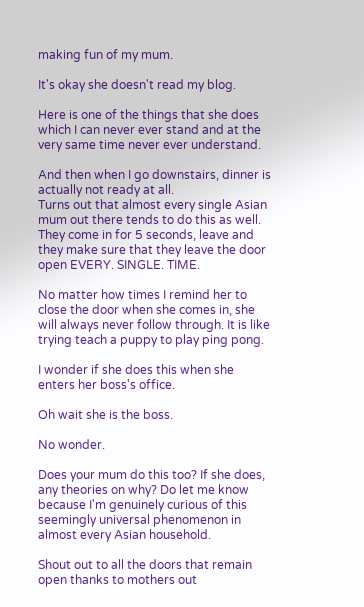making fun of my mum.

It's okay she doesn't read my blog.

Here is one of the things that she does which I can never ever stand and at the very same time never ever understand.

And then when I go downstairs, dinner is actually not ready at all.
Turns out that almost every single Asian mum out there tends to do this as well. They come in for 5 seconds, leave and they make sure that they leave the door open EVERY. SINGLE. TIME.

No matter how times I remind her to close the door when she comes in, she will always never follow through. It is like trying teach a puppy to play ping pong.

I wonder if she does this when she enters her boss's office.

Oh wait she is the boss.

No wonder.

Does your mum do this too? If she does, any theories on why? Do let me know because I'm genuinely curious of this seemingly universal phenomenon in almost every Asian household.

Shout out to all the doors that remain open thanks to mothers out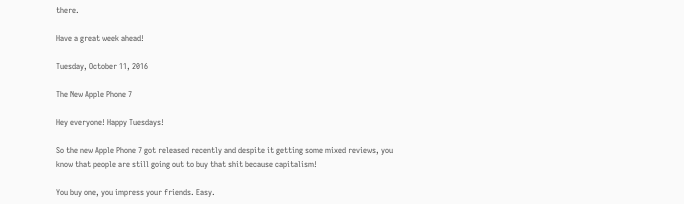there.

Have a great week ahead!

Tuesday, October 11, 2016

The New Apple Phone 7

Hey everyone! Happy Tuesdays!

So the new Apple Phone 7 got released recently and despite it getting some mixed reviews, you know that people are still going out to buy that shit because capitalism!

You buy one, you impress your friends. Easy.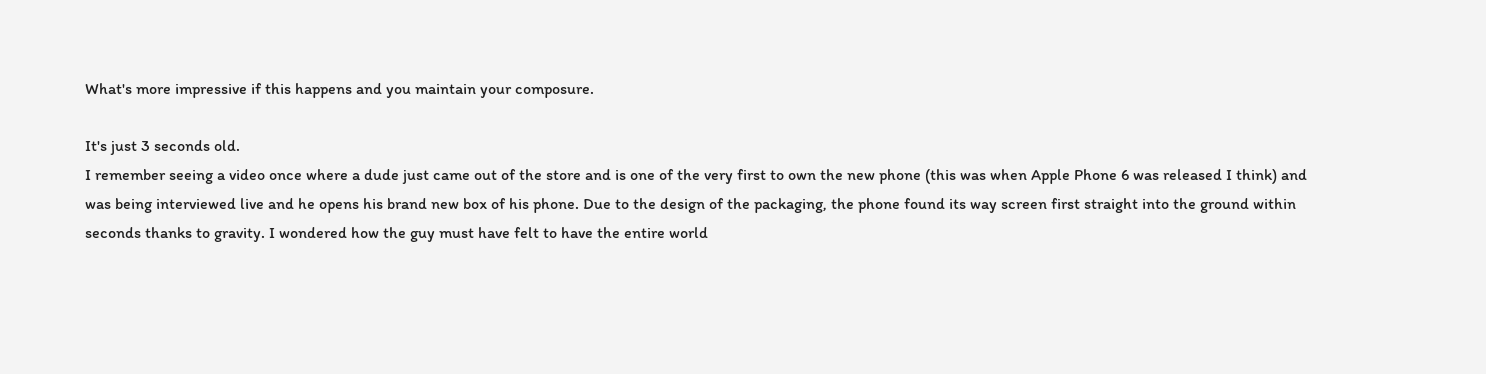What's more impressive if this happens and you maintain your composure.

It's just 3 seconds old.
I remember seeing a video once where a dude just came out of the store and is one of the very first to own the new phone (this was when Apple Phone 6 was released I think) and was being interviewed live and he opens his brand new box of his phone. Due to the design of the packaging, the phone found its way screen first straight into the ground within seconds thanks to gravity. I wondered how the guy must have felt to have the entire world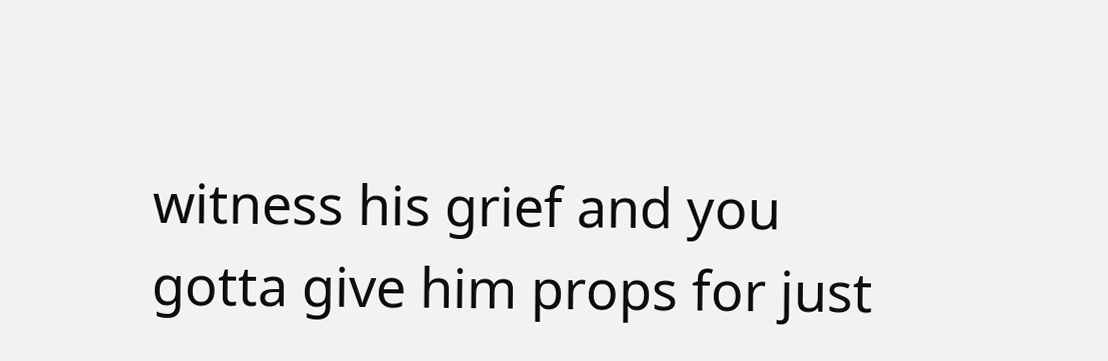witness his grief and you gotta give him props for just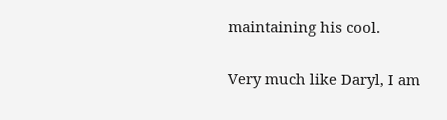maintaining his cool.

Very much like Daryl, I am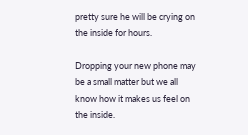pretty sure he will be crying on the inside for hours.

Dropping your new phone may be a small matter but we all know how it makes us feel on the inside.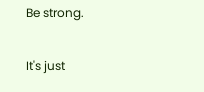Be strong.

It's just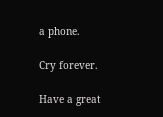a phone.

Cry forever.

Have a great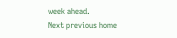week ahead.
Next previous home